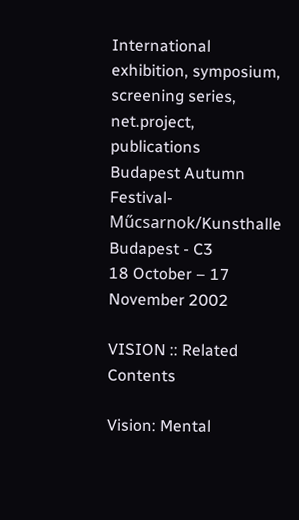International exhibition, symposium, screening series, net.project, publications
Budapest Autumn Festival- Műcsarnok/Kunsthalle Budapest - C3
18 October – 17 November 2002

VISION :: Related Contents

Vision: Mental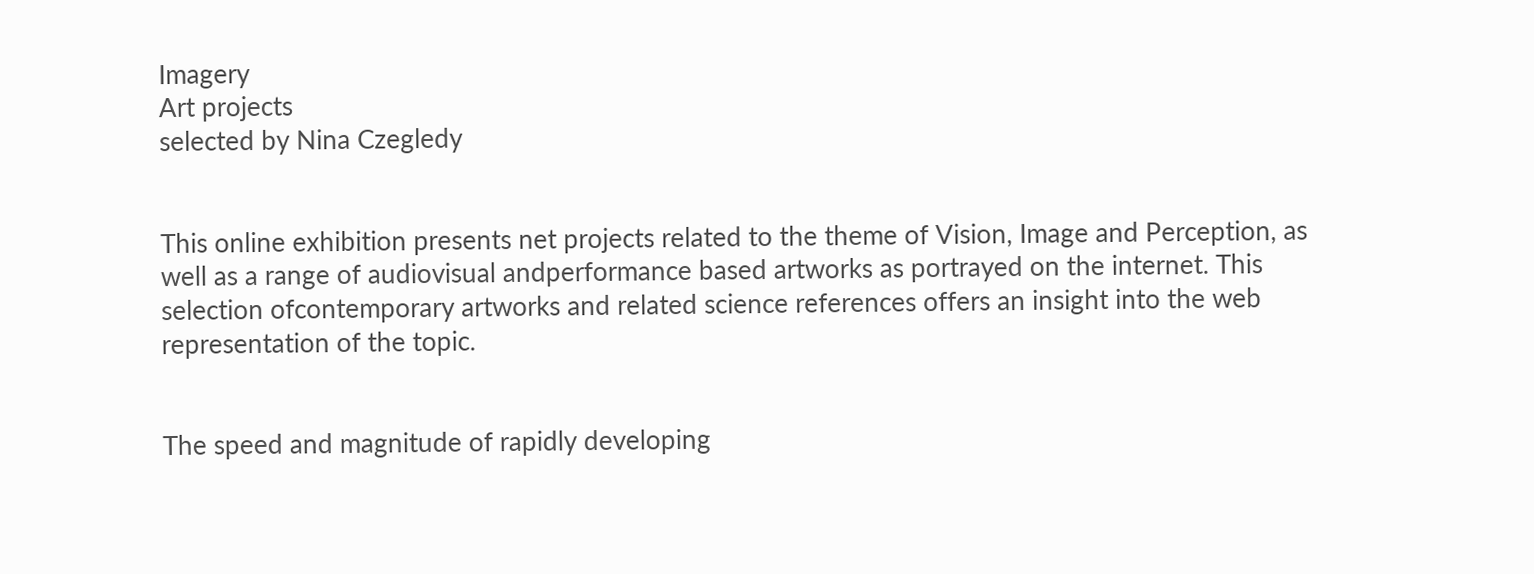Imagery
Art projects
selected by Nina Czegledy


This online exhibition presents net projects related to the theme of Vision, Image and Perception, as well as a range of audiovisual andperformance based artworks as portrayed on the internet. This selection ofcontemporary artworks and related science references offers an insight into the web representation of the topic.


The speed and magnitude of rapidly developing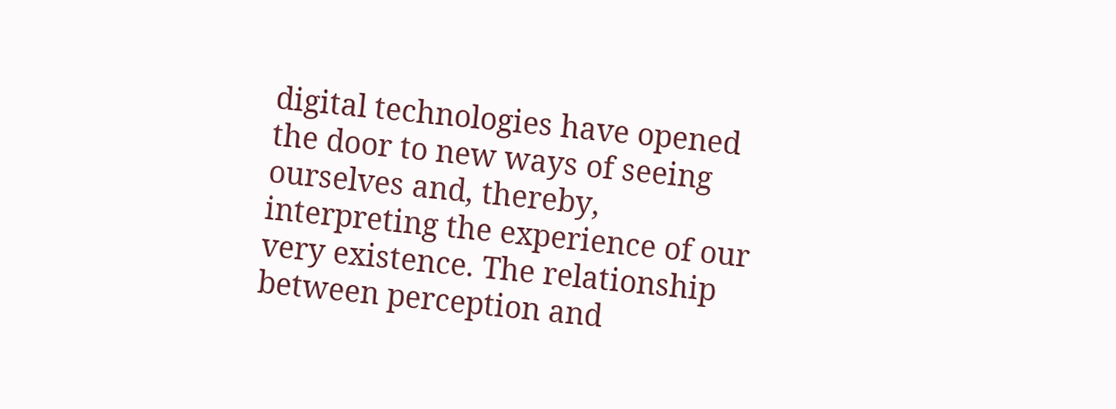digital technologies have opened the door to new ways of seeing ourselves and, thereby, interpreting the experience of our very existence. The relationship between perception and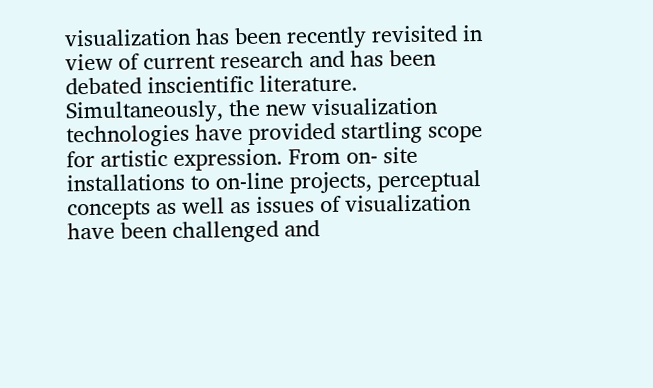visualization has been recently revisited in view of current research and has been debated inscientific literature. Simultaneously, the new visualization technologies have provided startling scope for artistic expression. From on- site installations to on-line projects, perceptual concepts as well as issues of visualization have been challenged and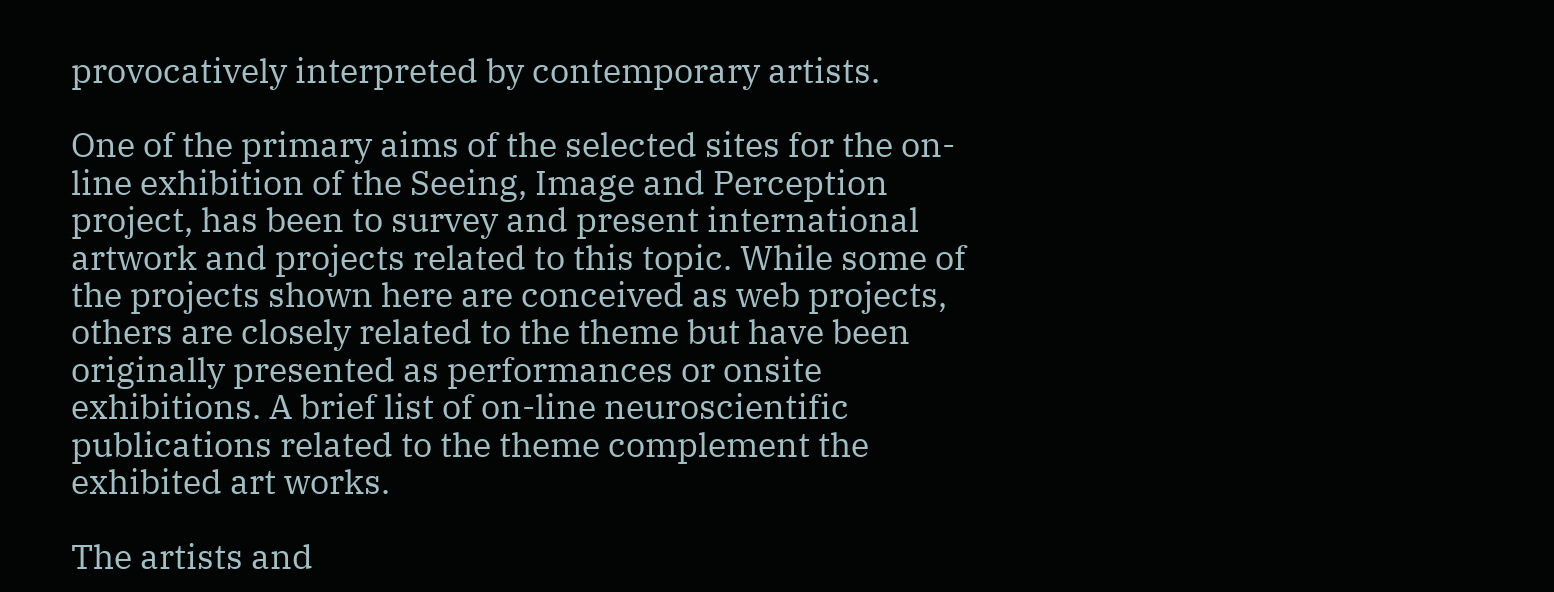provocatively interpreted by contemporary artists.

One of the primary aims of the selected sites for the on-line exhibition of the Seeing, Image and Perception project, has been to survey and present international artwork and projects related to this topic. While some of the projects shown here are conceived as web projects, others are closely related to the theme but have been originally presented as performances or onsite exhibitions. A brief list of on-line neuroscientific publications related to the theme complement the exhibited art works.

The artists and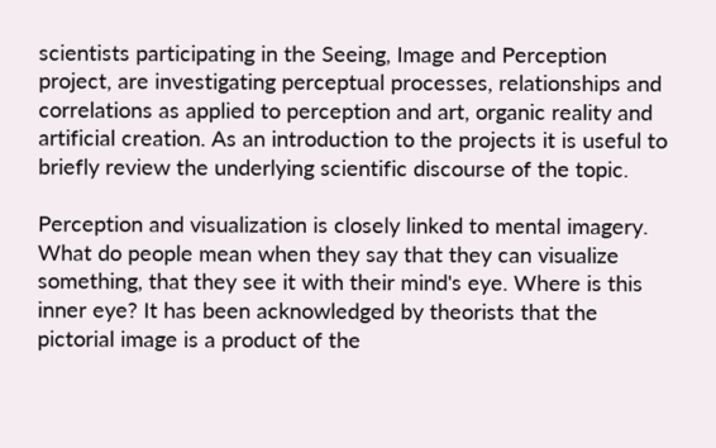scientists participating in the Seeing, Image and Perception project, are investigating perceptual processes, relationships and correlations as applied to perception and art, organic reality and artificial creation. As an introduction to the projects it is useful to briefly review the underlying scientific discourse of the topic.

Perception and visualization is closely linked to mental imagery. What do people mean when they say that they can visualize something, that they see it with their mind's eye. Where is this inner eye? It has been acknowledged by theorists that the pictorial image is a product of the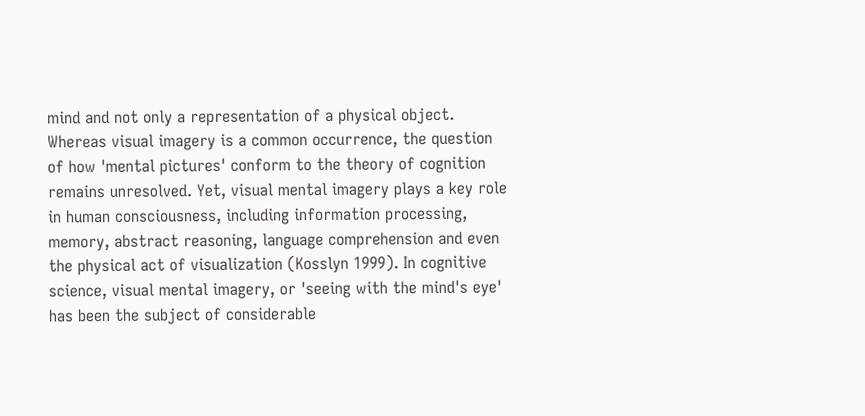mind and not only a representation of a physical object. Whereas visual imagery is a common occurrence, the question of how 'mental pictures' conform to the theory of cognition remains unresolved. Yet, visual mental imagery plays a key role in human consciousness, including information processing, memory, abstract reasoning, language comprehension and even the physical act of visualization (Kosslyn 1999). In cognitive science, visual mental imagery, or 'seeing with the mind's eye' has been the subject of considerable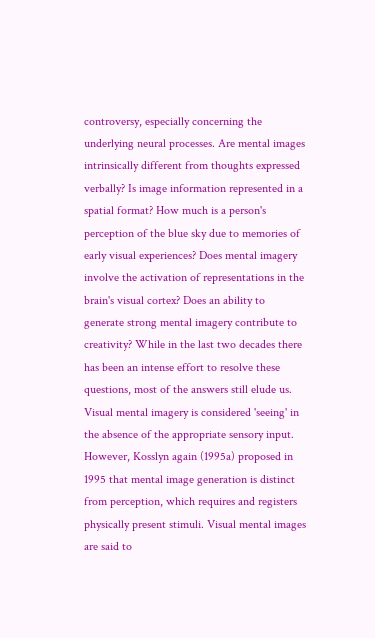controversy, especially concerning the underlying neural processes. Are mental images intrinsically different from thoughts expressed verbally? Is image information represented in a spatial format? How much is a person's perception of the blue sky due to memories of early visual experiences? Does mental imagery involve the activation of representations in the brain's visual cortex? Does an ability to generate strong mental imagery contribute to creativity? While in the last two decades there has been an intense effort to resolve these questions, most of the answers still elude us. Visual mental imagery is considered 'seeing' in the absence of the appropriate sensory input. However, Kosslyn again (1995a) proposed in 1995 that mental image generation is distinct from perception, which requires and registers physically present stimuli. Visual mental images are said to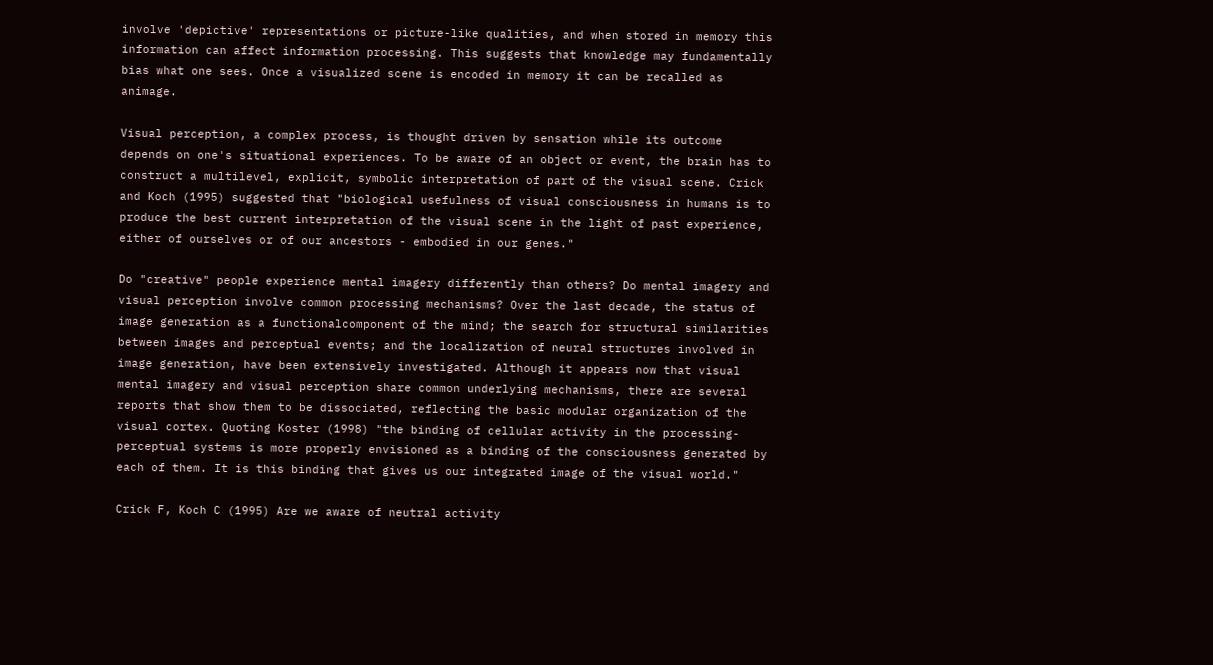involve 'depictive' representations or picture-like qualities, and when stored in memory this information can affect information processing. This suggests that knowledge may fundamentally bias what one sees. Once a visualized scene is encoded in memory it can be recalled as animage.

Visual perception, a complex process, is thought driven by sensation while its outcome depends on one's situational experiences. To be aware of an object or event, the brain has to construct a multilevel, explicit, symbolic interpretation of part of the visual scene. Crick and Koch (1995) suggested that "biological usefulness of visual consciousness in humans is to produce the best current interpretation of the visual scene in the light of past experience, either of ourselves or of our ancestors - embodied in our genes."

Do "creative" people experience mental imagery differently than others? Do mental imagery and visual perception involve common processing mechanisms? Over the last decade, the status of image generation as a functionalcomponent of the mind; the search for structural similarities between images and perceptual events; and the localization of neural structures involved in image generation, have been extensively investigated. Although it appears now that visual mental imagery and visual perception share common underlying mechanisms, there are several reports that show them to be dissociated, reflecting the basic modular organization of the visual cortex. Quoting Koster (1998) "the binding of cellular activity in the processing- perceptual systems is more properly envisioned as a binding of the consciousness generated by each of them. It is this binding that gives us our integrated image of the visual world."

Crick F, Koch C (1995) Are we aware of neutral activity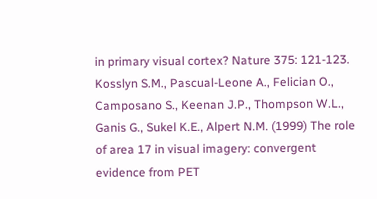in primary visual cortex? Nature 375: 121-123.
Kosslyn S.M., Pascual-Leone A., Felician O., Camposano S., Keenan J.P., Thompson W.L., Ganis G., Sukel K.E., Alpert N.M. (1999) The role of area 17 in visual imagery: convergent evidence from PET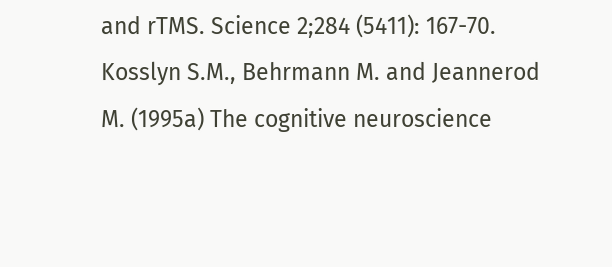and rTMS. Science 2;284 (5411): 167-70.
Kosslyn S.M., Behrmann M. and Jeannerod M. (1995a) The cognitive neuroscience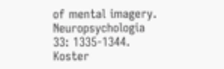of mental imagery. Neuropsychologia 33: 1335-1344.
Koster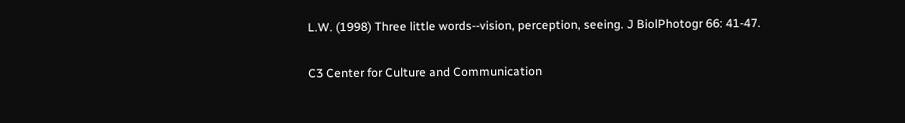L.W. (1998) Three little words--vision, perception, seeing. J BiolPhotogr 66: 41-47.

C3 Center for Culture and Communication